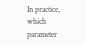In practice, which parameter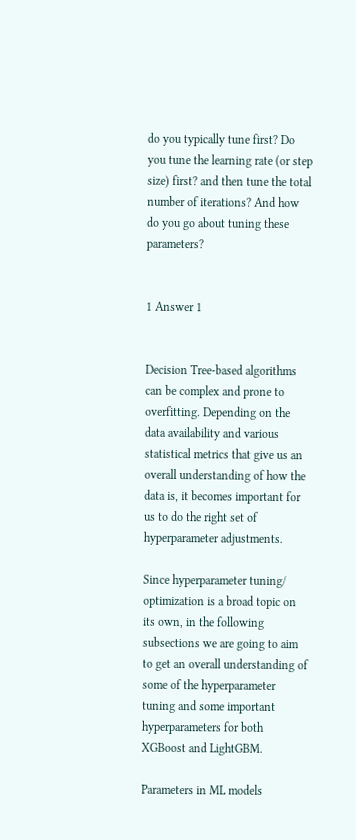do you typically tune first? Do you tune the learning rate (or step size) first? and then tune the total number of iterations? And how do you go about tuning these parameters?


1 Answer 1


Decision Tree-based algorithms can be complex and prone to overfitting. Depending on the data availability and various statistical metrics that give us an overall understanding of how the data is, it becomes important for us to do the right set of hyperparameter adjustments.

Since hyperparameter tuning/ optimization is a broad topic on its own, in the following subsections we are going to aim to get an overall understanding of some of the hyperparameter tuning and some important hyperparameters for both XGBoost and LightGBM.

Parameters in ML models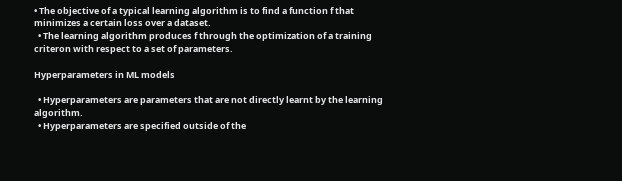• The objective of a typical learning algorithm is to find a function f that minimizes a certain loss over a dataset.
  • The learning algorithm produces f through the optimization of a training criteron with respect to a set of parameters.

Hyperparameters in ML models

  • Hyperparameters are parameters that are not directly learnt by the learning algorithm.
  • Hyperparameters are specified outside of the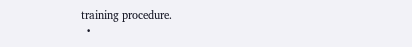training procedure.
  •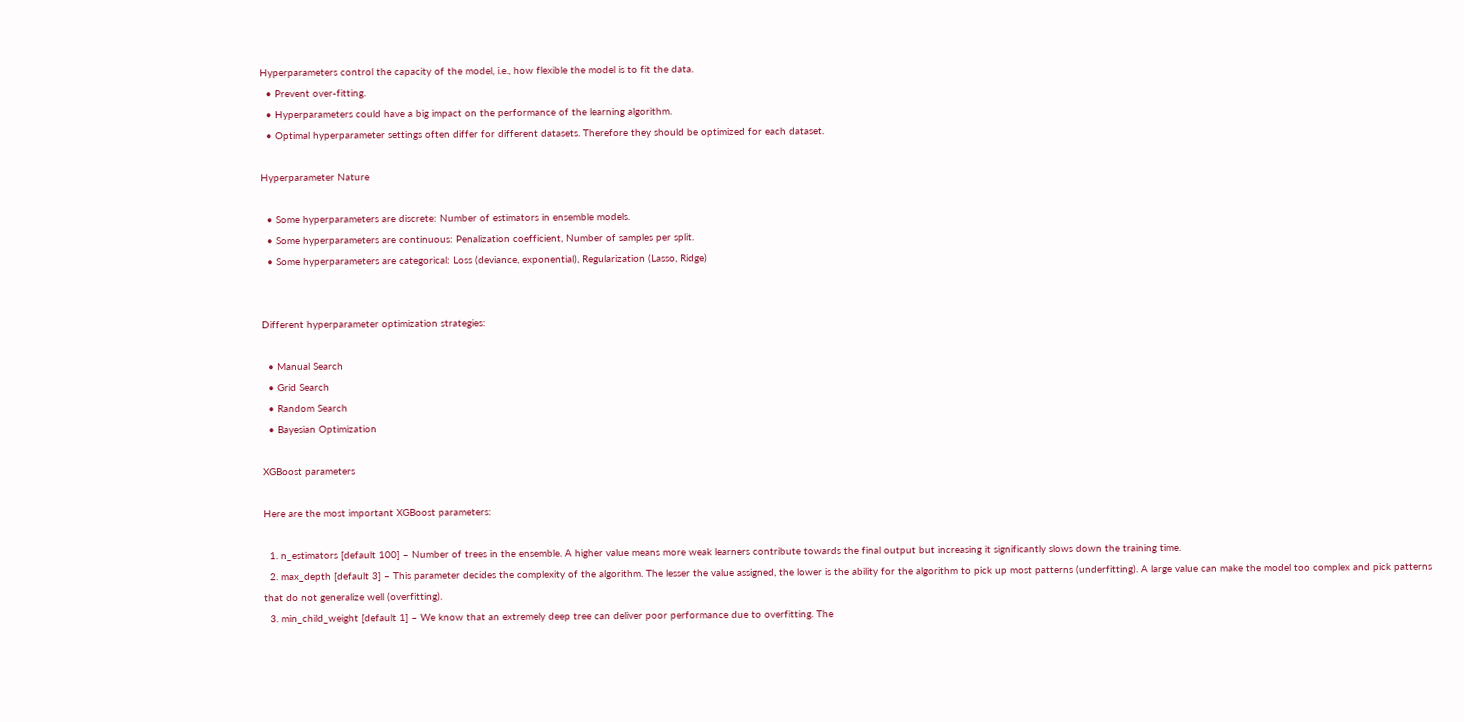Hyperparameters control the capacity of the model, i.e., how flexible the model is to fit the data.
  • Prevent over-fitting.
  • Hyperparameters could have a big impact on the performance of the learning algorithm.
  • Optimal hyperparameter settings often differ for different datasets. Therefore they should be optimized for each dataset.

Hyperparameter Nature

  • Some hyperparameters are discrete: Number of estimators in ensemble models.
  • Some hyperparameters are continuous: Penalization coefficient, Number of samples per split.
  • Some hyperparameters are categorical: Loss (deviance, exponential), Regularization (Lasso, Ridge)


Different hyperparameter optimization strategies:

  • Manual Search
  • Grid Search
  • Random Search
  • Bayesian Optimization

XGBoost parameters

Here are the most important XGBoost parameters:

  1. n_estimators [default 100] – Number of trees in the ensemble. A higher value means more weak learners contribute towards the final output but increasing it significantly slows down the training time.
  2. max_depth [default 3] – This parameter decides the complexity of the algorithm. The lesser the value assigned, the lower is the ability for the algorithm to pick up most patterns (underfitting). A large value can make the model too complex and pick patterns that do not generalize well (overfitting).
  3. min_child_weight [default 1] – We know that an extremely deep tree can deliver poor performance due to overfitting. The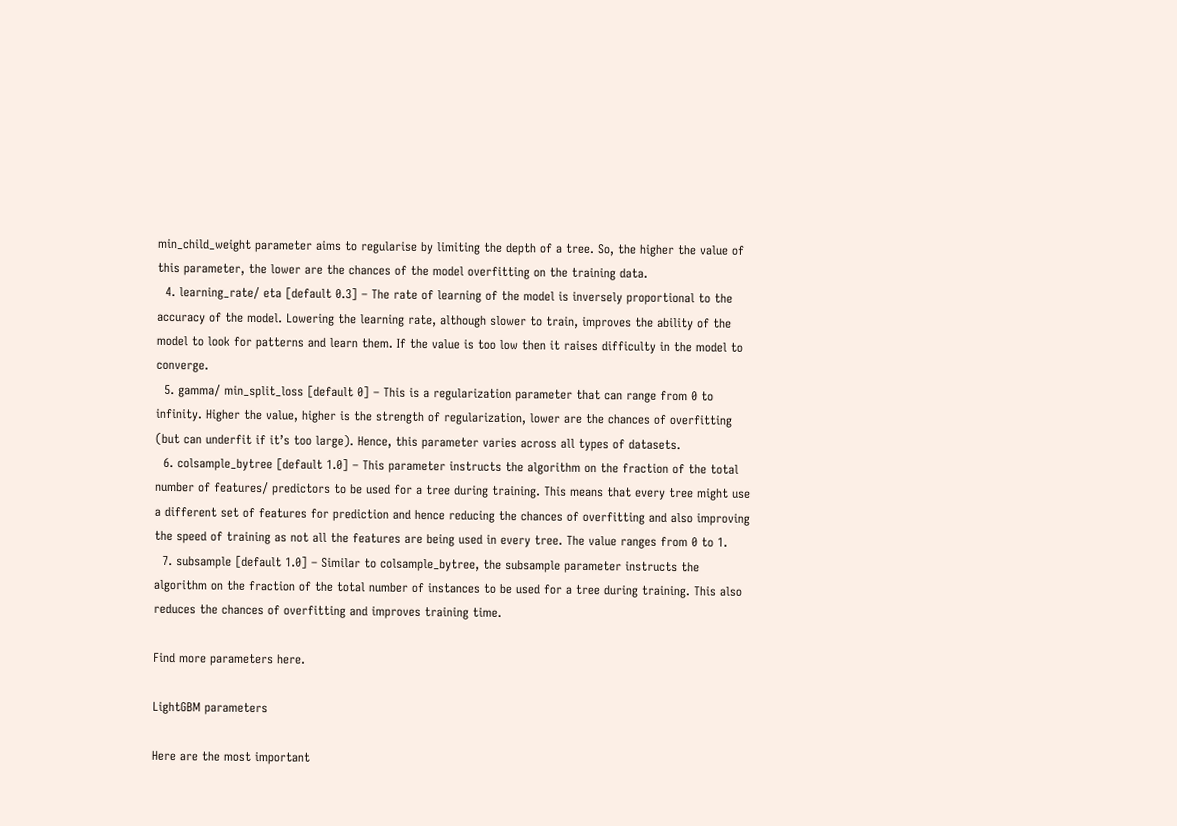min_child_weight parameter aims to regularise by limiting the depth of a tree. So, the higher the value of this parameter, the lower are the chances of the model overfitting on the training data.
  4. learning_rate/ eta [default 0.3] – The rate of learning of the model is inversely proportional to the accuracy of the model. Lowering the learning rate, although slower to train, improves the ability of the model to look for patterns and learn them. If the value is too low then it raises difficulty in the model to converge.
  5. gamma/ min_split_loss [default 0] – This is a regularization parameter that can range from 0 to infinity. Higher the value, higher is the strength of regularization, lower are the chances of overfitting (but can underfit if it’s too large). Hence, this parameter varies across all types of datasets.
  6. colsample_bytree [default 1.0] – This parameter instructs the algorithm on the fraction of the total number of features/ predictors to be used for a tree during training. This means that every tree might use a different set of features for prediction and hence reducing the chances of overfitting and also improving the speed of training as not all the features are being used in every tree. The value ranges from 0 to 1.
  7. subsample [default 1.0] – Similar to colsample_bytree, the subsample parameter instructs the algorithm on the fraction of the total number of instances to be used for a tree during training. This also reduces the chances of overfitting and improves training time.

Find more parameters here.

LightGBM parameters

Here are the most important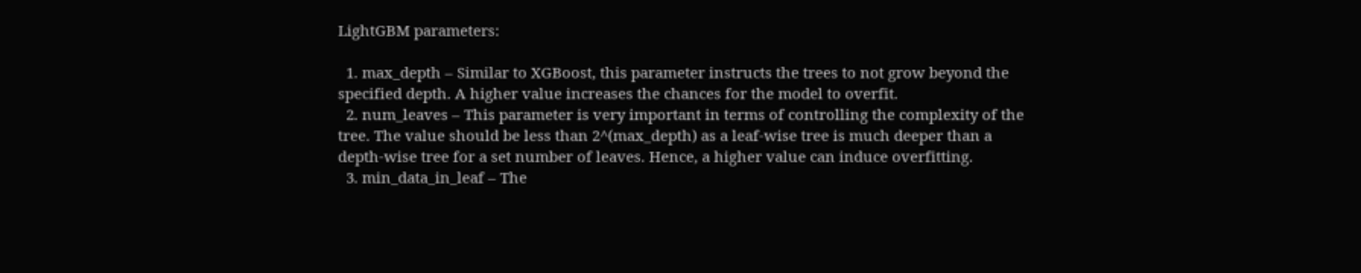LightGBM parameters:

  1. max_depth – Similar to XGBoost, this parameter instructs the trees to not grow beyond the specified depth. A higher value increases the chances for the model to overfit.
  2. num_leaves – This parameter is very important in terms of controlling the complexity of the tree. The value should be less than 2^(max_depth) as a leaf-wise tree is much deeper than a depth-wise tree for a set number of leaves. Hence, a higher value can induce overfitting.
  3. min_data_in_leaf – The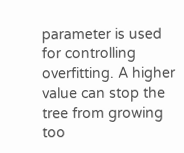parameter is used for controlling overfitting. A higher value can stop the tree from growing too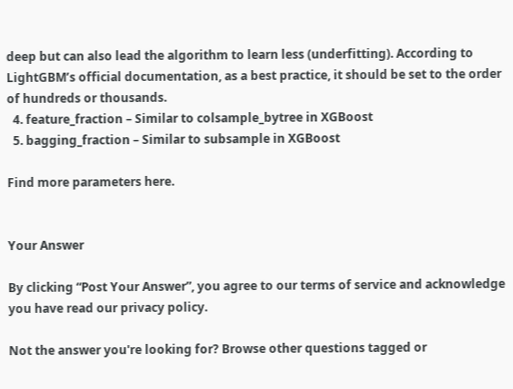deep but can also lead the algorithm to learn less (underfitting). According to LightGBM’s official documentation, as a best practice, it should be set to the order of hundreds or thousands.
  4. feature_fraction – Similar to colsample_bytree in XGBoost
  5. bagging_fraction – Similar to subsample in XGBoost

Find more parameters here.


Your Answer

By clicking “Post Your Answer”, you agree to our terms of service and acknowledge you have read our privacy policy.

Not the answer you're looking for? Browse other questions tagged or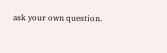ask your own question.